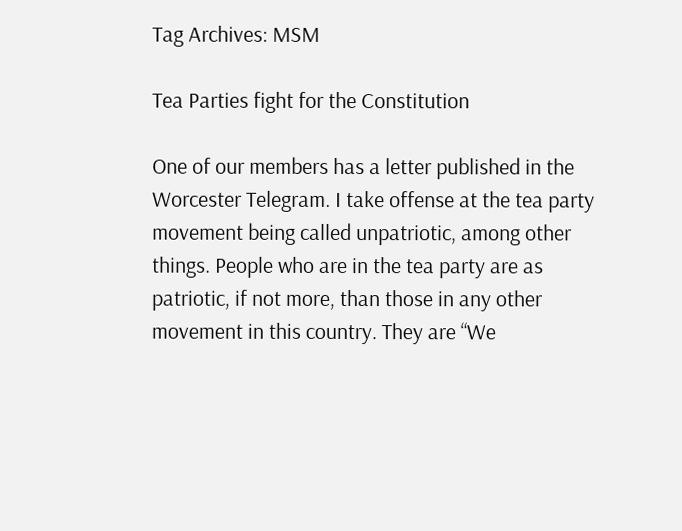Tag Archives: MSM

Tea Parties fight for the Constitution

One of our members has a letter published in the Worcester Telegram. I take offense at the tea party movement being called unpatriotic, among other things. People who are in the tea party are as patriotic, if not more, than those in any other movement in this country. They are “We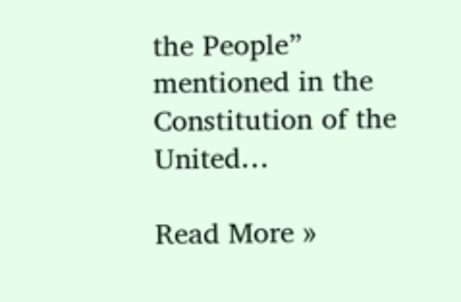the People” mentioned in the Constitution of the United…

Read More »